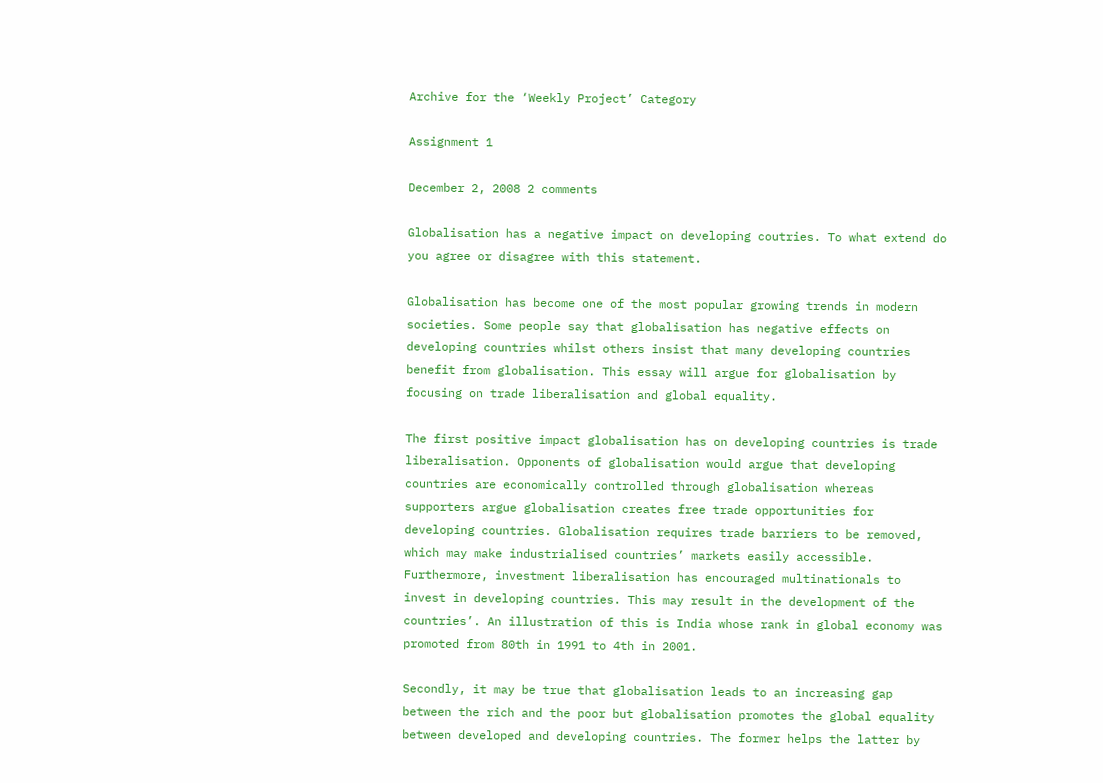Archive for the ‘Weekly Project’ Category

Assignment 1

December 2, 2008 2 comments

Globalisation has a negative impact on developing coutries. To what extend do you agree or disagree with this statement.

Globalisation has become one of the most popular growing trends in modern societies. Some people say that globalisation has negative effects on developing countries whilst others insist that many developing countries benefit from globalisation. This essay will argue for globalisation by focusing on trade liberalisation and global equality.

The first positive impact globalisation has on developing countries is trade liberalisation. Opponents of globalisation would argue that developing countries are economically controlled through globalisation whereas supporters argue globalisation creates free trade opportunities for developing countries. Globalisation requires trade barriers to be removed, which may make industrialised countries’ markets easily accessible. Furthermore, investment liberalisation has encouraged multinationals to invest in developing countries. This may result in the development of the countries’. An illustration of this is India whose rank in global economy was promoted from 80th in 1991 to 4th in 2001.

Secondly, it may be true that globalisation leads to an increasing gap between the rich and the poor but globalisation promotes the global equality between developed and developing countries. The former helps the latter by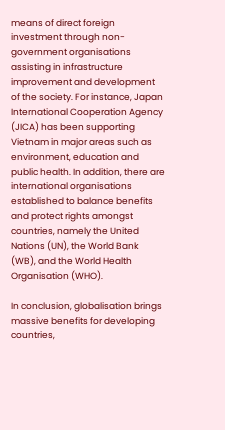means of direct foreign investment through non-government organisations assisting in infrastructure improvement and development of the society. For instance, Japan International Cooperation Agency (JICA) has been supporting Vietnam in major areas such as environment, education and public health. In addition, there are international organisations established to balance benefits and protect rights amongst countries, namely the United Nations (UN), the World Bank (WB), and the World Health Organisation (WHO).

In conclusion, globalisation brings massive benefits for developing countries,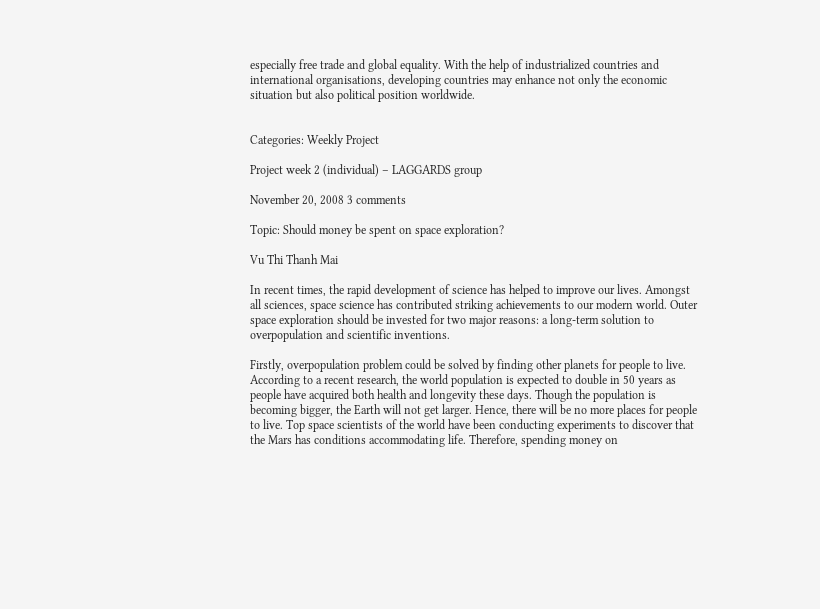especially free trade and global equality. With the help of industrialized countries and international organisations, developing countries may enhance not only the economic situation but also political position worldwide.


Categories: Weekly Project

Project week 2 (individual) – LAGGARDS group

November 20, 2008 3 comments

Topic: Should money be spent on space exploration?

Vu Thi Thanh Mai

In recent times, the rapid development of science has helped to improve our lives. Amongst all sciences, space science has contributed striking achievements to our modern world. Outer space exploration should be invested for two major reasons: a long-term solution to overpopulation and scientific inventions.

Firstly, overpopulation problem could be solved by finding other planets for people to live. According to a recent research, the world population is expected to double in 50 years as people have acquired both health and longevity these days. Though the population is becoming bigger, the Earth will not get larger. Hence, there will be no more places for people to live. Top space scientists of the world have been conducting experiments to discover that the Mars has conditions accommodating life. Therefore, spending money on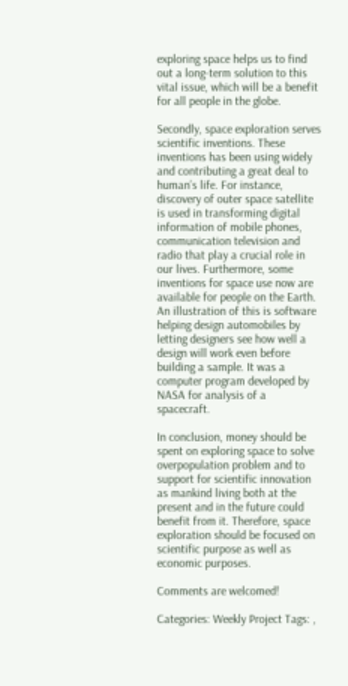exploring space helps us to find out a long-term solution to this vital issue, which will be a benefit for all people in the globe.

Secondly, space exploration serves scientific inventions. These inventions has been using widely and contributing a great deal to human’s life. For instance, discovery of outer space satellite is used in transforming digital information of mobile phones, communication television and radio that play a crucial role in our lives. Furthermore, some inventions for space use now are available for people on the Earth. An illustration of this is software helping design automobiles by letting designers see how well a design will work even before building a sample. It was a computer program developed by NASA for analysis of a spacecraft.

In conclusion, money should be spent on exploring space to solve overpopulation problem and to support for scientific innovation as mankind living both at the present and in the future could benefit from it. Therefore, space exploration should be focused on scientific purpose as well as economic purposes.

Comments are welcomed!

Categories: Weekly Project Tags: ,